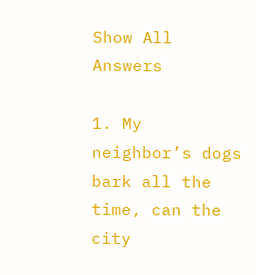Show All Answers

1. My neighbor’s dogs bark all the time, can the city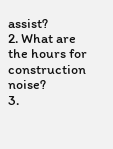assist?
2. What are the hours for construction noise?
3.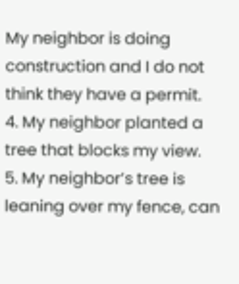My neighbor is doing construction and I do not think they have a permit.
4. My neighbor planted a tree that blocks my view.
5. My neighbor’s tree is leaning over my fence, can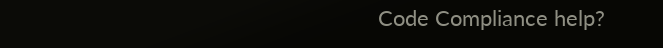Code Compliance help?